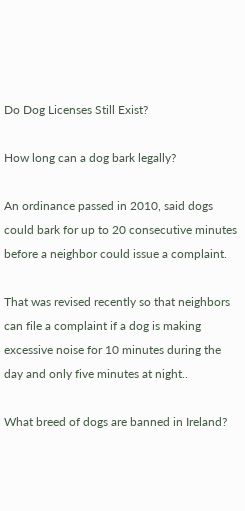Do Dog Licenses Still Exist?

How long can a dog bark legally?

An ordinance passed in 2010, said dogs could bark for up to 20 consecutive minutes before a neighbor could issue a complaint.

That was revised recently so that neighbors can file a complaint if a dog is making excessive noise for 10 minutes during the day and only five minutes at night..

What breed of dogs are banned in Ireland?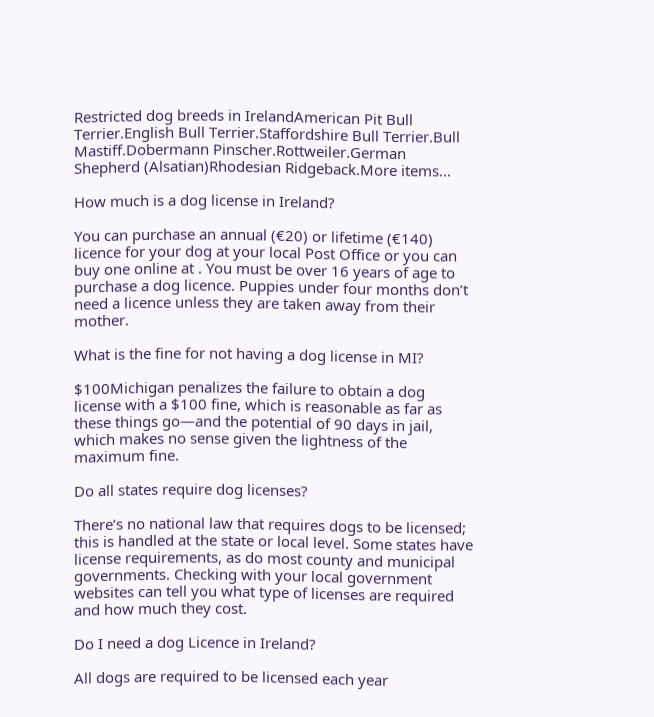Restricted dog breeds in IrelandAmerican Pit Bull Terrier.English Bull Terrier.Staffordshire Bull Terrier.Bull Mastiff.Dobermann Pinscher.Rottweiler.German Shepherd (Alsatian)Rhodesian Ridgeback.More items…

How much is a dog license in Ireland?

You can purchase an annual (€20) or lifetime (€140) licence for your dog at your local Post Office or you can buy one online at . You must be over 16 years of age to purchase a dog licence. Puppies under four months don’t need a licence unless they are taken away from their mother.

What is the fine for not having a dog license in MI?

$100Michigan penalizes the failure to obtain a dog license with a $100 fine, which is reasonable as far as these things go—and the potential of 90 days in jail, which makes no sense given the lightness of the maximum fine.

Do all states require dog licenses?

There’s no national law that requires dogs to be licensed; this is handled at the state or local level. Some states have license requirements, as do most county and municipal governments. Checking with your local government websites can tell you what type of licenses are required and how much they cost.

Do I need a dog Licence in Ireland?

All dogs are required to be licensed each year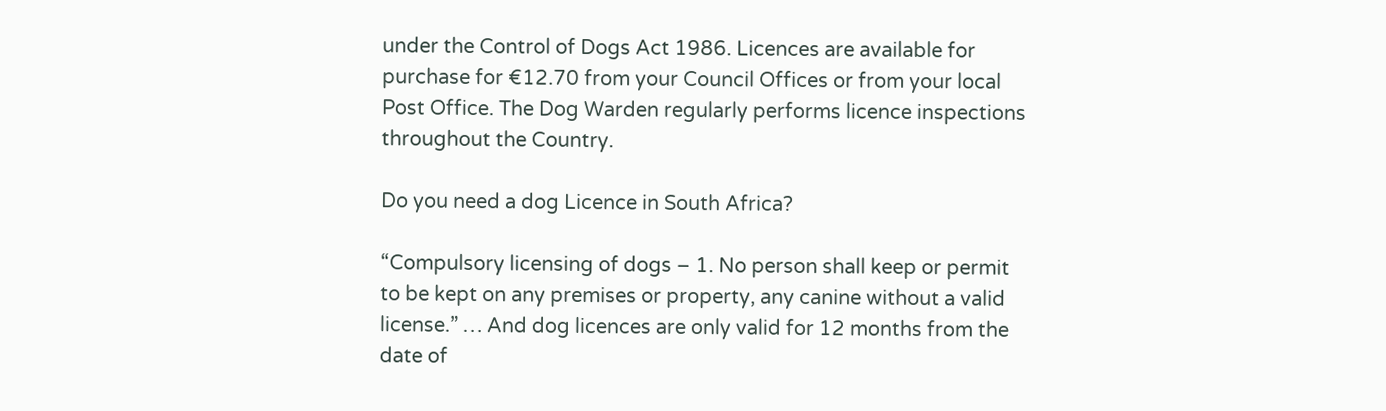under the Control of Dogs Act 1986. Licences are available for purchase for €12.70 from your Council Offices or from your local Post Office. The Dog Warden regularly performs licence inspections throughout the Country.

Do you need a dog Licence in South Africa?

“Compulsory licensing of dogs – 1. No person shall keep or permit to be kept on any premises or property, any canine without a valid license.” … And dog licences are only valid for 12 months from the date of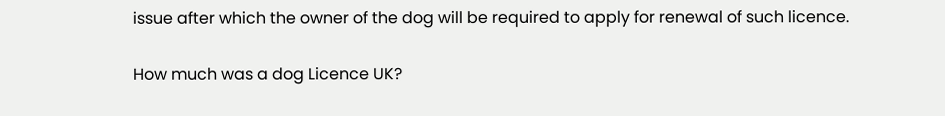issue after which the owner of the dog will be required to apply for renewal of such licence.

How much was a dog Licence UK?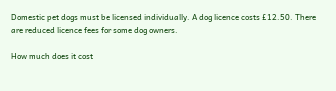Domestic pet dogs must be licensed individually. A dog licence costs £12.50. There are reduced licence fees for some dog owners.

How much does it cost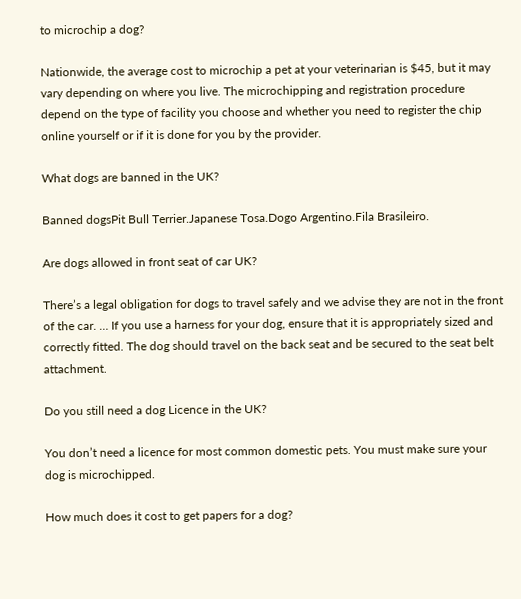to microchip a dog?

Nationwide, the average cost to microchip a pet at your veterinarian is $45, but it may vary depending on where you live. The microchipping and registration procedure depend on the type of facility you choose and whether you need to register the chip online yourself or if it is done for you by the provider.

What dogs are banned in the UK?

Banned dogsPit Bull Terrier.Japanese Tosa.Dogo Argentino.Fila Brasileiro.

Are dogs allowed in front seat of car UK?

There’s a legal obligation for dogs to travel safely and we advise they are not in the front of the car. … If you use a harness for your dog, ensure that it is appropriately sized and correctly fitted. The dog should travel on the back seat and be secured to the seat belt attachment.

Do you still need a dog Licence in the UK?

You don’t need a licence for most common domestic pets. You must make sure your dog is microchipped.

How much does it cost to get papers for a dog?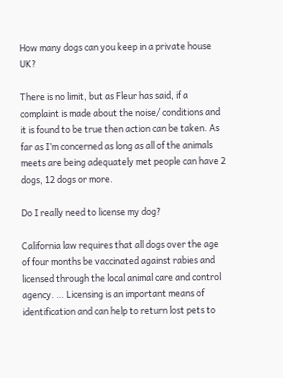How many dogs can you keep in a private house UK?

There is no limit, but as Fleur has said, if a complaint is made about the noise/ conditions and it is found to be true then action can be taken. As far as I’m concerned as long as all of the animals meets are being adequately met people can have 2 dogs, 12 dogs or more.

Do I really need to license my dog?

California law requires that all dogs over the age of four months be vaccinated against rabies and licensed through the local animal care and control agency. … Licensing is an important means of identification and can help to return lost pets to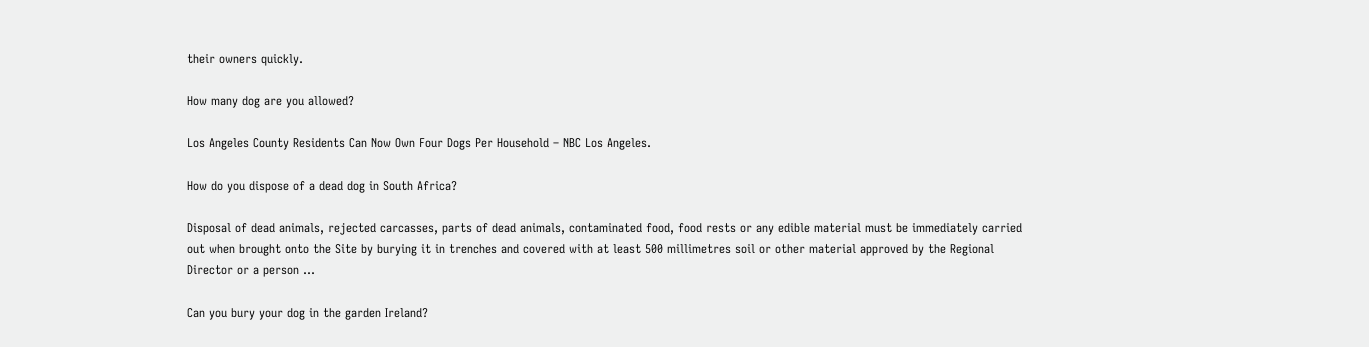their owners quickly.

How many dog are you allowed?

Los Angeles County Residents Can Now Own Four Dogs Per Household – NBC Los Angeles.

How do you dispose of a dead dog in South Africa?

Disposal of dead animals, rejected carcasses, parts of dead animals, contaminated food, food rests or any edible material must be immediately carried out when brought onto the Site by burying it in trenches and covered with at least 500 millimetres soil or other material approved by the Regional Director or a person …

Can you bury your dog in the garden Ireland?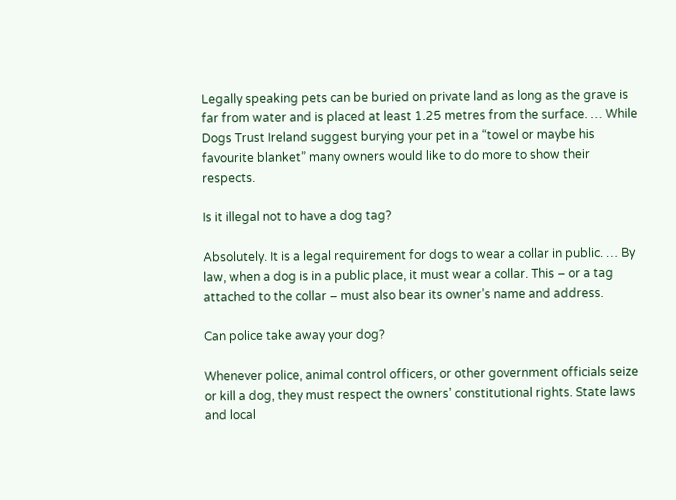Legally speaking pets can be buried on private land as long as the grave is far from water and is placed at least 1.25 metres from the surface. … While Dogs Trust Ireland suggest burying your pet in a “towel or maybe his favourite blanket” many owners would like to do more to show their respects.

Is it illegal not to have a dog tag?

Absolutely. It is a legal requirement for dogs to wear a collar in public. … By law, when a dog is in a public place, it must wear a collar. This – or a tag attached to the collar – must also bear its owner’s name and address.

Can police take away your dog?

Whenever police, animal control officers, or other government officials seize or kill a dog, they must respect the owners’ constitutional rights. State laws and local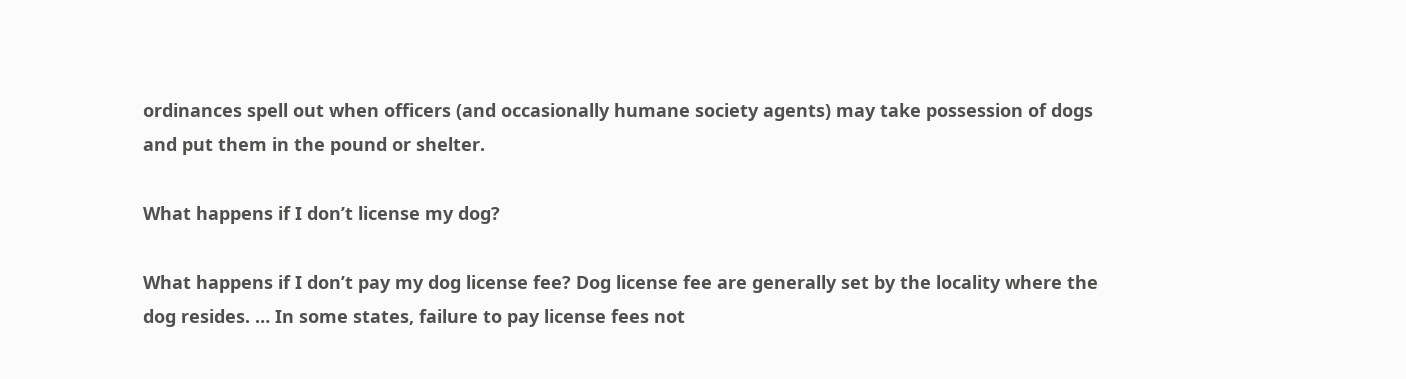ordinances spell out when officers (and occasionally humane society agents) may take possession of dogs and put them in the pound or shelter.

What happens if I don’t license my dog?

What happens if I don’t pay my dog license fee? Dog license fee are generally set by the locality where the dog resides. … In some states, failure to pay license fees not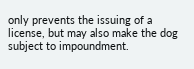only prevents the issuing of a license, but may also make the dog subject to impoundment.